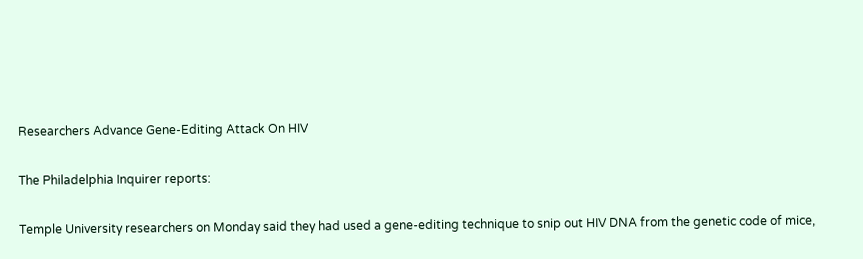Researchers Advance Gene-Editing Attack On HIV

The Philadelphia Inquirer reports:

Temple University researchers on Monday said they had used a gene-editing technique to snip out HIV DNA from the genetic code of mice,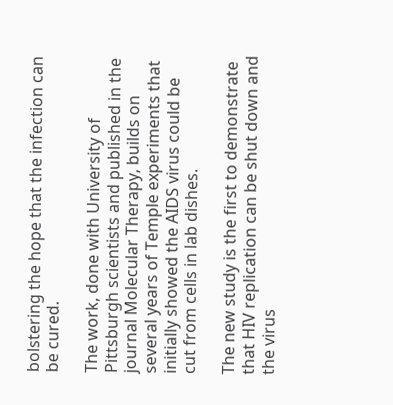bolstering the hope that the infection can be cured.

The work, done with University of Pittsburgh scientists and published in the journal Molecular Therapy, builds on several years of Temple experiments that initially showed the AIDS virus could be cut from cells in lab dishes.

The new study is the first to demonstrate that HIV replication can be shut down and the virus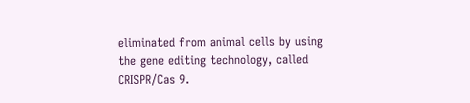eliminated from animal cells by using the gene editing technology, called CRISPR/Cas 9.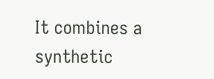It combines a synthetic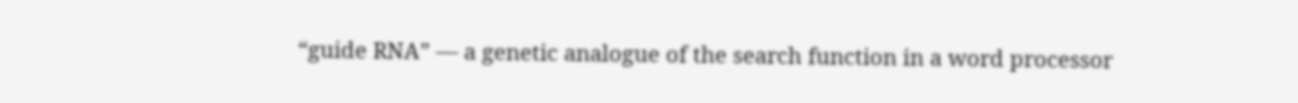“guide RNA” — a genetic analogue of the search function in a word processor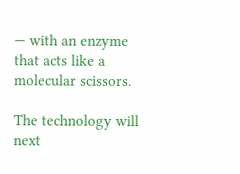— with an enzyme that acts like a molecular scissors.

The technology will next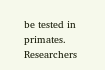be tested in primates. Researchers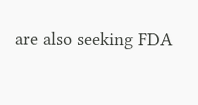are also seeking FDA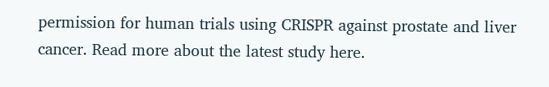permission for human trials using CRISPR against prostate and liver cancer. Read more about the latest study here.